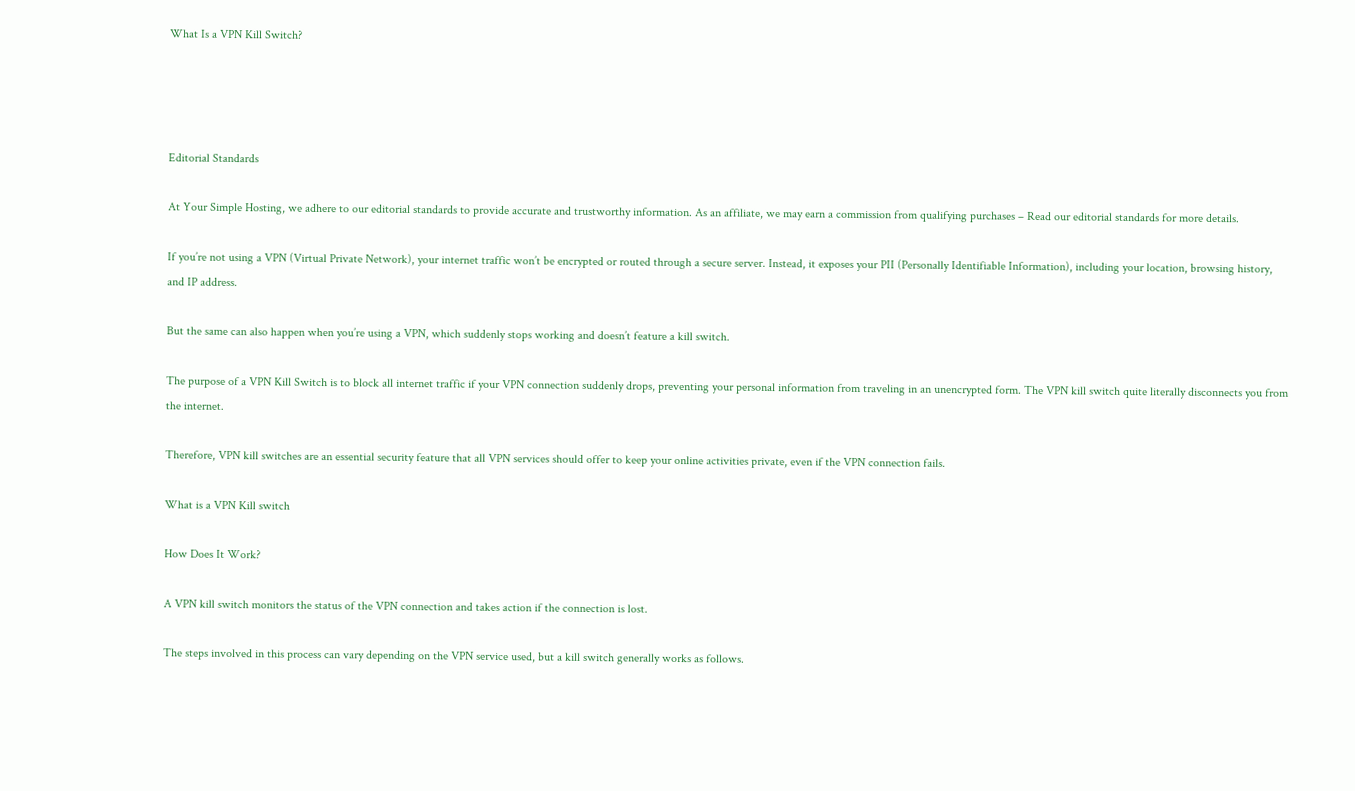What Is a VPN Kill Switch?




Editorial Standards

At Your Simple Hosting, we adhere to our editorial standards to provide accurate and trustworthy information. As an affiliate, we may earn a commission from qualifying purchases – Read our editorial standards for more details.

If you’re not using a VPN (Virtual Private Network), your internet traffic won’t be encrypted or routed through a secure server. Instead, it exposes your PII (Personally Identifiable Information), including your location, browsing history, and IP address.

But the same can also happen when you’re using a VPN, which suddenly stops working and doesn’t feature a kill switch.

The purpose of a VPN Kill Switch is to block all internet traffic if your VPN connection suddenly drops, preventing your personal information from traveling in an unencrypted form. The VPN kill switch quite literally disconnects you from the internet.

Therefore, VPN kill switches are an essential security feature that all VPN services should offer to keep your online activities private, even if the VPN connection fails.

What is a VPN Kill switch

How Does It Work?

A VPN kill switch monitors the status of the VPN connection and takes action if the connection is lost.

The steps involved in this process can vary depending on the VPN service used, but a kill switch generally works as follows.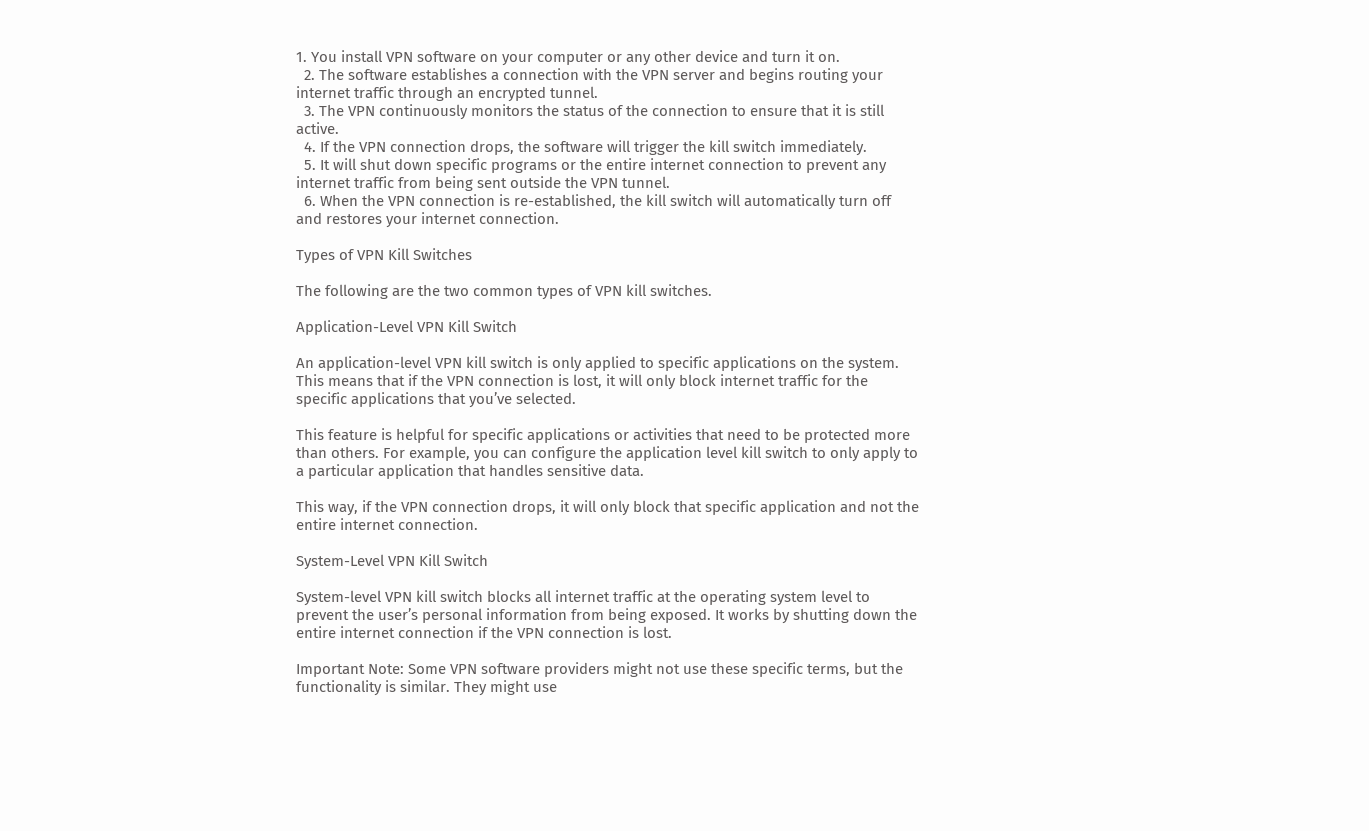1. You install VPN software on your computer or any other device and turn it on.
  2. The software establishes a connection with the VPN server and begins routing your internet traffic through an encrypted tunnel.
  3. The VPN continuously monitors the status of the connection to ensure that it is still active.
  4. If the VPN connection drops, the software will trigger the kill switch immediately.
  5. It will shut down specific programs or the entire internet connection to prevent any internet traffic from being sent outside the VPN tunnel.
  6. When the VPN connection is re-established, the kill switch will automatically turn off and restores your internet connection.

Types of VPN Kill Switches

The following are the two common types of VPN kill switches.

Application-Level VPN Kill Switch

An application-level VPN kill switch is only applied to specific applications on the system. This means that if the VPN connection is lost, it will only block internet traffic for the specific applications that you’ve selected.

This feature is helpful for specific applications or activities that need to be protected more than others. For example, you can configure the application level kill switch to only apply to a particular application that handles sensitive data.

This way, if the VPN connection drops, it will only block that specific application and not the entire internet connection.

System-Level VPN Kill Switch

System-level VPN kill switch blocks all internet traffic at the operating system level to prevent the user’s personal information from being exposed. It works by shutting down the entire internet connection if the VPN connection is lost.

Important Note: Some VPN software providers might not use these specific terms, but the functionality is similar. They might use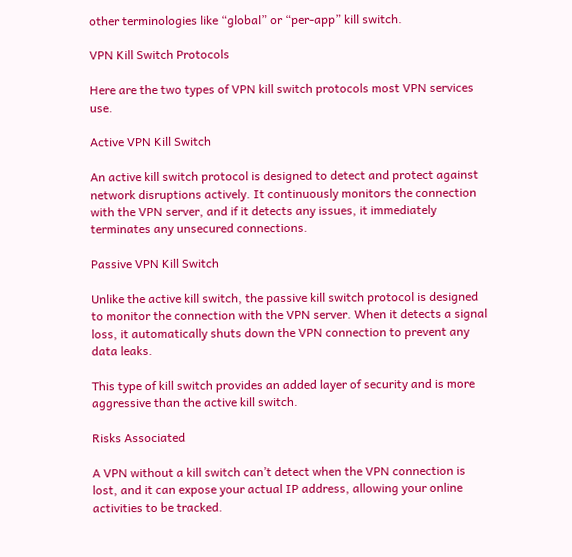other terminologies like “global” or “per-app” kill switch.

VPN Kill Switch Protocols

Here are the two types of VPN kill switch protocols most VPN services use.

Active VPN Kill Switch

An active kill switch protocol is designed to detect and protect against network disruptions actively. It continuously monitors the connection with the VPN server, and if it detects any issues, it immediately terminates any unsecured connections.

Passive VPN Kill Switch

Unlike the active kill switch, the passive kill switch protocol is designed to monitor the connection with the VPN server. When it detects a signal loss, it automatically shuts down the VPN connection to prevent any data leaks.

This type of kill switch provides an added layer of security and is more aggressive than the active kill switch.

Risks Associated

A VPN without a kill switch can’t detect when the VPN connection is lost, and it can expose your actual IP address, allowing your online activities to be tracked.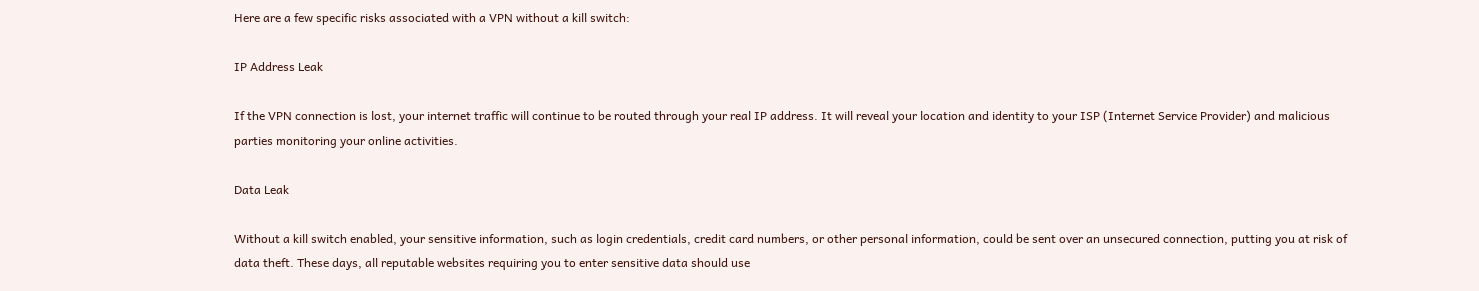Here are a few specific risks associated with a VPN without a kill switch:

IP Address Leak

If the VPN connection is lost, your internet traffic will continue to be routed through your real IP address. It will reveal your location and identity to your ISP (Internet Service Provider) and malicious parties monitoring your online activities.

Data Leak

Without a kill switch enabled, your sensitive information, such as login credentials, credit card numbers, or other personal information, could be sent over an unsecured connection, putting you at risk of data theft. These days, all reputable websites requiring you to enter sensitive data should use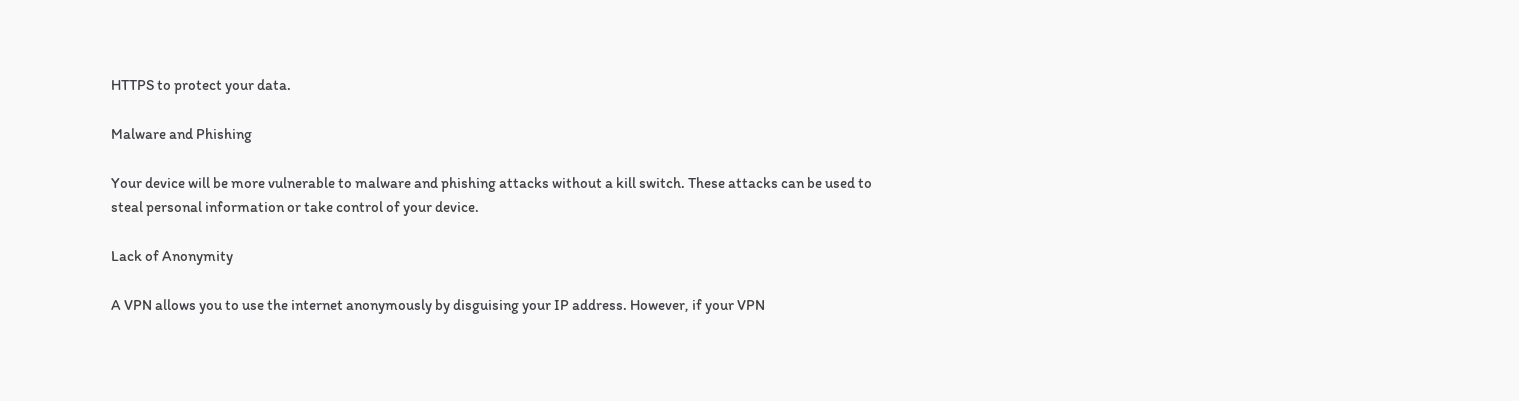HTTPS to protect your data.

Malware and Phishing

Your device will be more vulnerable to malware and phishing attacks without a kill switch. These attacks can be used to steal personal information or take control of your device.

Lack of Anonymity

A VPN allows you to use the internet anonymously by disguising your IP address. However, if your VPN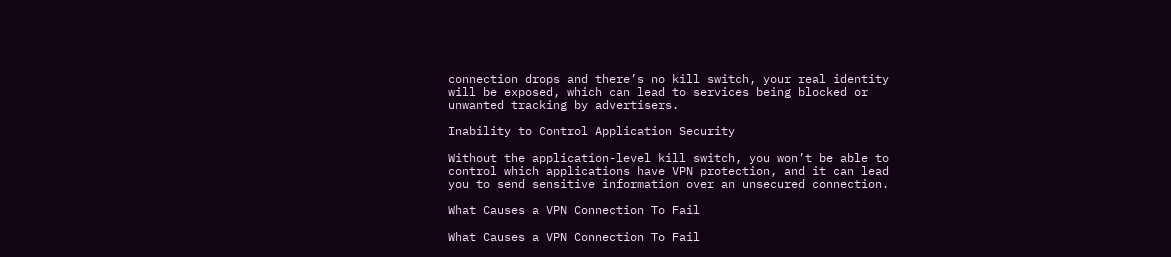connection drops and there’s no kill switch, your real identity will be exposed, which can lead to services being blocked or unwanted tracking by advertisers.

Inability to Control Application Security

Without the application-level kill switch, you won’t be able to control which applications have VPN protection, and it can lead you to send sensitive information over an unsecured connection.

What Causes a VPN Connection To Fail

What Causes a VPN Connection To Fail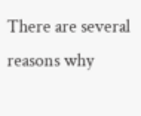There are several reasons why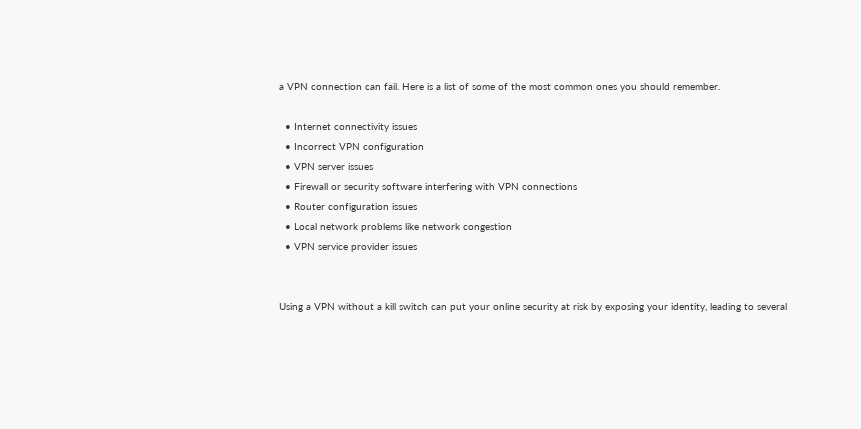a VPN connection can fail. Here is a list of some of the most common ones you should remember.

  • Internet connectivity issues
  • Incorrect VPN configuration
  • VPN server issues
  • Firewall or security software interfering with VPN connections
  • Router configuration issues
  • Local network problems like network congestion
  • VPN service provider issues


Using a VPN without a kill switch can put your online security at risk by exposing your identity, leading to several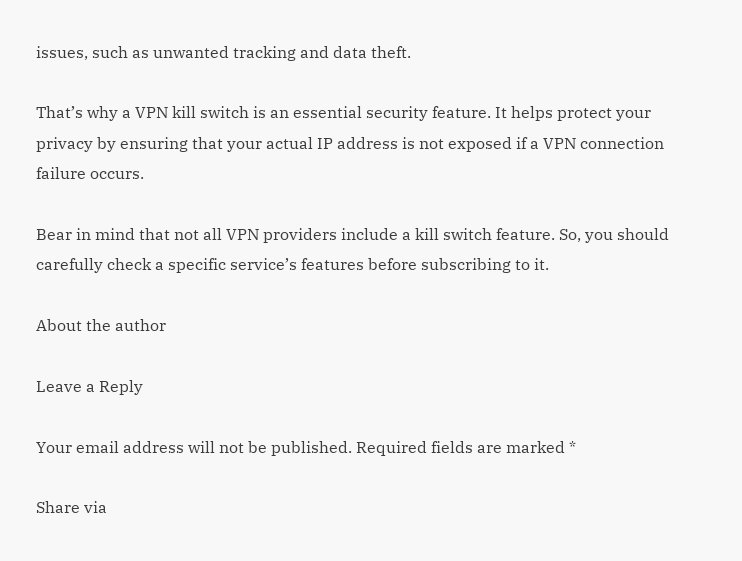issues, such as unwanted tracking and data theft.

That’s why a VPN kill switch is an essential security feature. It helps protect your privacy by ensuring that your actual IP address is not exposed if a VPN connection failure occurs.

Bear in mind that not all VPN providers include a kill switch feature. So, you should carefully check a specific service’s features before subscribing to it.

About the author

Leave a Reply

Your email address will not be published. Required fields are marked *

Share via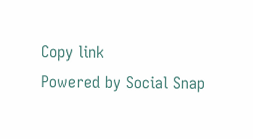Copy link
Powered by Social Snap